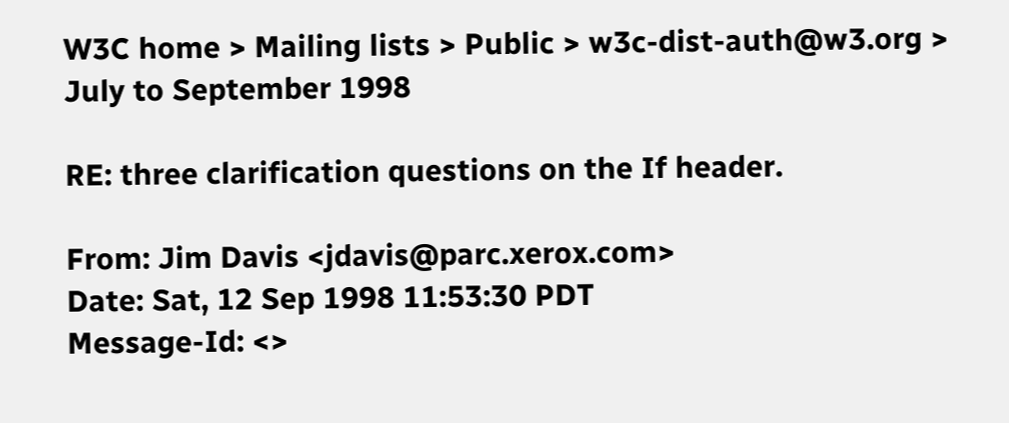W3C home > Mailing lists > Public > w3c-dist-auth@w3.org > July to September 1998

RE: three clarification questions on the If header.

From: Jim Davis <jdavis@parc.xerox.com>
Date: Sat, 12 Sep 1998 11:53:30 PDT
Message-Id: <>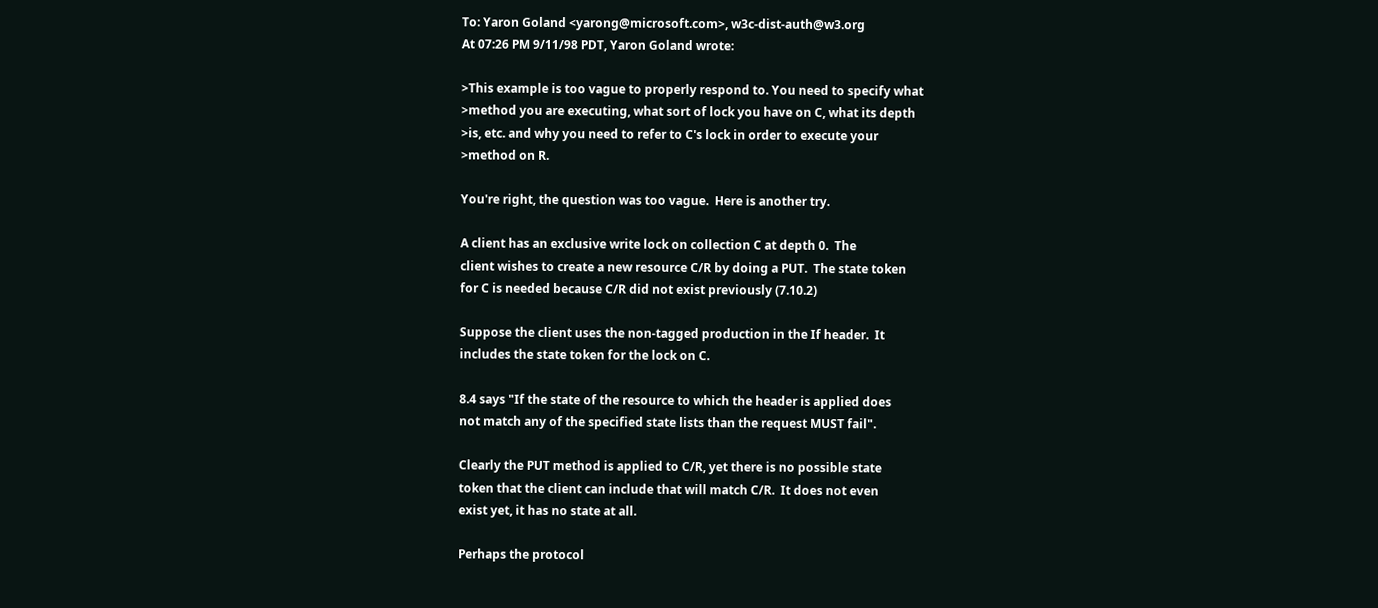To: Yaron Goland <yarong@microsoft.com>, w3c-dist-auth@w3.org
At 07:26 PM 9/11/98 PDT, Yaron Goland wrote:

>This example is too vague to properly respond to. You need to specify what
>method you are executing, what sort of lock you have on C, what its depth
>is, etc. and why you need to refer to C's lock in order to execute your
>method on R.

You're right, the question was too vague.  Here is another try.

A client has an exclusive write lock on collection C at depth 0.  The
client wishes to create a new resource C/R by doing a PUT.  The state token
for C is needed because C/R did not exist previously (7.10.2)

Suppose the client uses the non-tagged production in the If header.  It
includes the state token for the lock on C.

8.4 says "If the state of the resource to which the header is applied does
not match any of the specified state lists than the request MUST fail".

Clearly the PUT method is applied to C/R, yet there is no possible state
token that the client can include that will match C/R.  It does not even
exist yet, it has no state at all.

Perhaps the protocol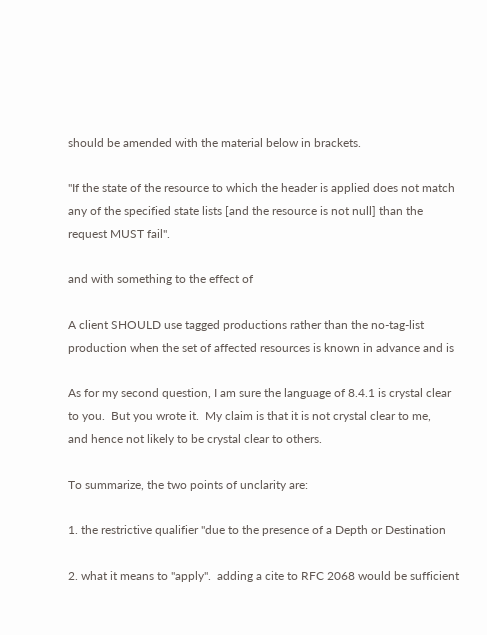should be amended with the material below in brackets.

"If the state of the resource to which the header is applied does not match
any of the specified state lists [and the resource is not null] than the
request MUST fail".

and with something to the effect of

A client SHOULD use tagged productions rather than the no-tag-list
production when the set of affected resources is known in advance and is

As for my second question, I am sure the language of 8.4.1 is crystal clear
to you.  But you wrote it.  My claim is that it is not crystal clear to me,
and hence not likely to be crystal clear to others.

To summarize, the two points of unclarity are:

1. the restrictive qualifier "due to the presence of a Depth or Destination

2. what it means to "apply".  adding a cite to RFC 2068 would be sufficient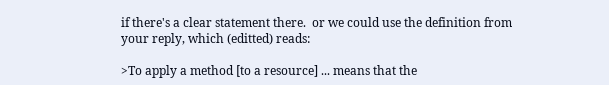if there's a clear statement there.  or we could use the definition from
your reply, which (editted) reads:

>To apply a method [to a resource] ... means that the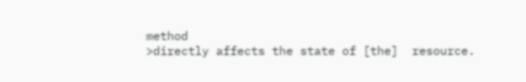method
>directly affects the state of [the]  resource.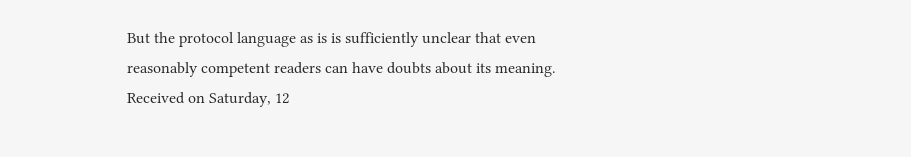But the protocol language as is is sufficiently unclear that even
reasonably competent readers can have doubts about its meaning.
Received on Saturday, 12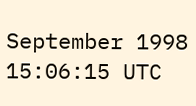September 1998 15:06:15 UTC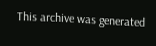This archive was generated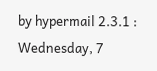by hypermail 2.3.1 : Wednesday, 7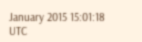January 2015 15:01:18 UTC